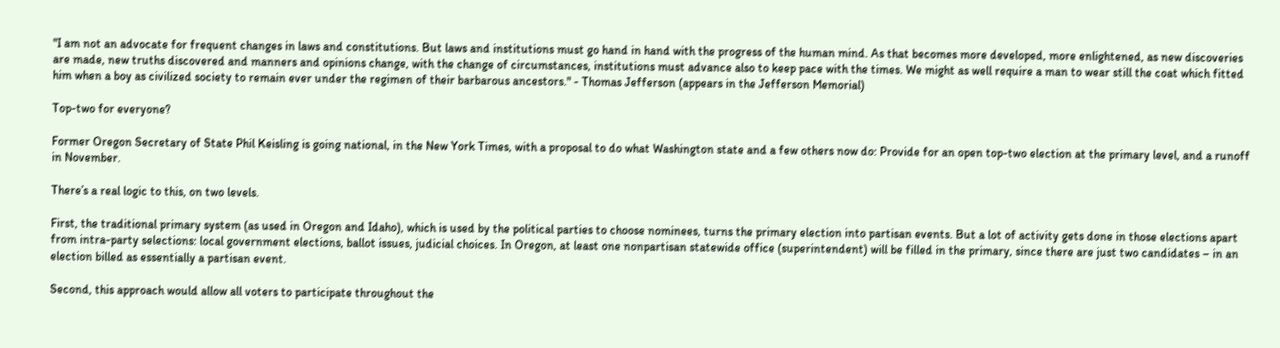"I am not an advocate for frequent changes in laws and constitutions. But laws and institutions must go hand in hand with the progress of the human mind. As that becomes more developed, more enlightened, as new discoveries are made, new truths discovered and manners and opinions change, with the change of circumstances, institutions must advance also to keep pace with the times. We might as well require a man to wear still the coat which fitted him when a boy as civilized society to remain ever under the regimen of their barbarous ancestors." - Thomas Jefferson (appears in the Jefferson Memorial)

Top-two for everyone?

Former Oregon Secretary of State Phil Keisling is going national, in the New York Times, with a proposal to do what Washington state and a few others now do: Provide for an open top-two election at the primary level, and a runoff in November.

There’s a real logic to this, on two levels.

First, the traditional primary system (as used in Oregon and Idaho), which is used by the political parties to choose nominees, turns the primary election into partisan events. But a lot of activity gets done in those elections apart from intra-party selections: local government elections, ballot issues, judicial choices. In Oregon, at least one nonpartisan statewide office (superintendent) will be filled in the primary, since there are just two candidates – in an election billed as essentially a partisan event.

Second, this approach would allow all voters to participate throughout the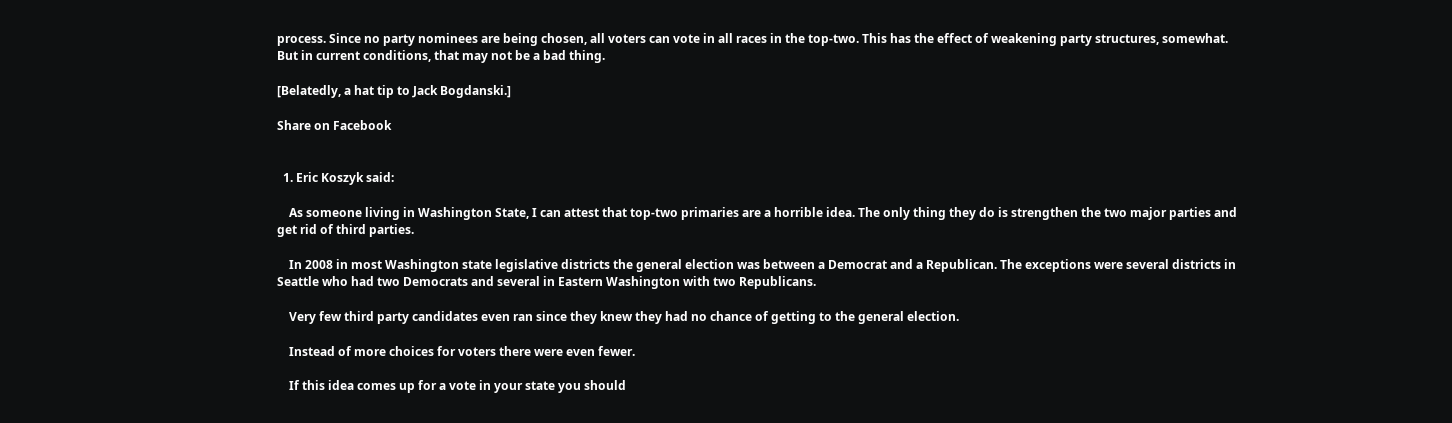process. Since no party nominees are being chosen, all voters can vote in all races in the top-two. This has the effect of weakening party structures, somewhat. But in current conditions, that may not be a bad thing.

[Belatedly, a hat tip to Jack Bogdanski.]

Share on Facebook


  1. Eric Koszyk said:

    As someone living in Washington State, I can attest that top-two primaries are a horrible idea. The only thing they do is strengthen the two major parties and get rid of third parties.

    In 2008 in most Washington state legislative districts the general election was between a Democrat and a Republican. The exceptions were several districts in Seattle who had two Democrats and several in Eastern Washington with two Republicans.

    Very few third party candidates even ran since they knew they had no chance of getting to the general election.

    Instead of more choices for voters there were even fewer.

    If this idea comes up for a vote in your state you should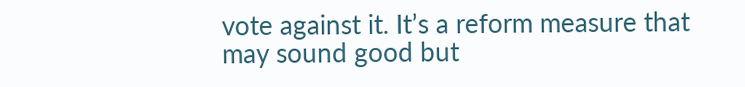vote against it. It’s a reform measure that may sound good but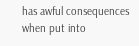has awful consequences when put into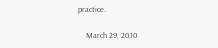practice.

    March 29, 2010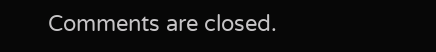Comments are closed.